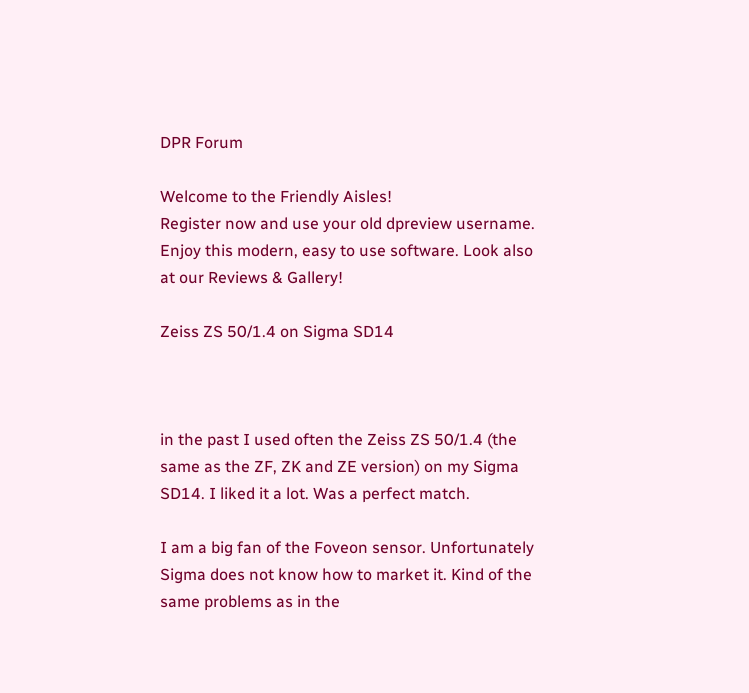DPR Forum

Welcome to the Friendly Aisles!
Register now and use your old dpreview username.
Enjoy this modern, easy to use software. Look also at our Reviews & Gallery!

Zeiss ZS 50/1.4 on Sigma SD14



in the past I used often the Zeiss ZS 50/1.4 (the same as the ZF, ZK and ZE version) on my Sigma SD14. I liked it a lot. Was a perfect match.

I am a big fan of the Foveon sensor. Unfortunately Sigma does not know how to market it. Kind of the same problems as in the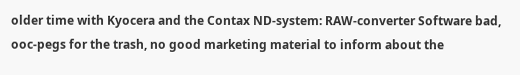older time with Kyocera and the Contax ND-system: RAW-converter Software bad, ooc-pegs for the trash, no good marketing material to inform about the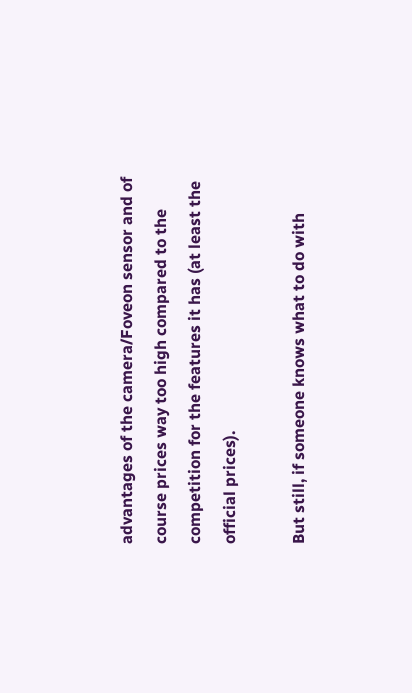advantages of the camera/Foveon sensor and of course prices way too high compared to the competition for the features it has (at least the official prices).

But still, if someone knows what to do with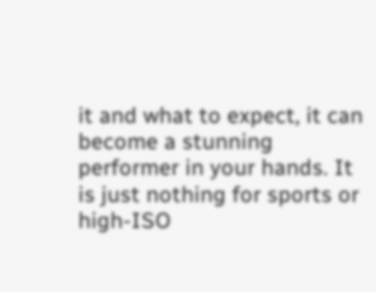it and what to expect, it can become a stunning performer in your hands. It is just nothing for sports or high-ISO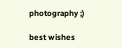photography ;)

best wishes